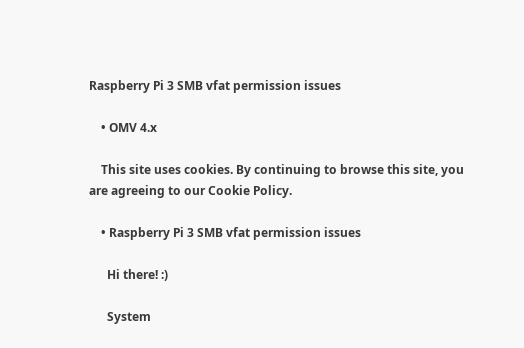Raspberry Pi 3 SMB vfat permission issues

    • OMV 4.x

    This site uses cookies. By continuing to browse this site, you are agreeing to our Cookie Policy.

    • Raspberry Pi 3 SMB vfat permission issues

      Hi there! :)

      System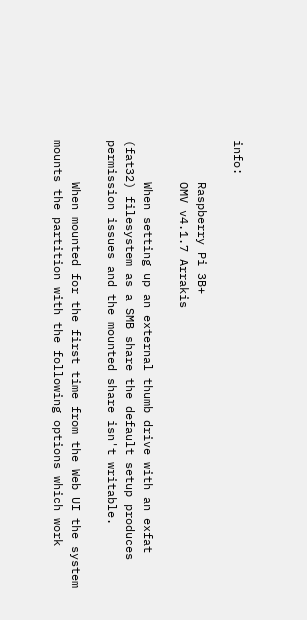info:

      Raspberry Pi 3B+
      OMV v4.1.7 Arrakis

      When setting up an external thumb drive with an exfat (fat32) filesystem as a SMB share the default setup produces permission issues and the mounted share isn't writable.

      When mounted for the first time from the Web UI the system mounts the partition with the following options which work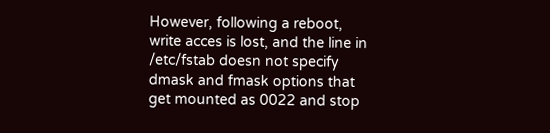However, following a reboot, write acces is lost, and the line in /etc/fstab doesn not specify dmask and fmask options that get mounted as 0022 and stop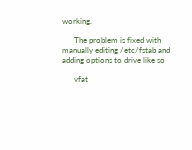working.

      The problem is fixed with manually editing /etc/fstab and adding options to drive like so

      vfat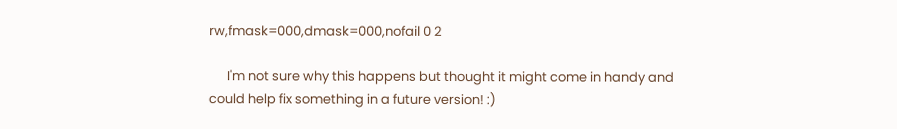rw,fmask=000,dmask=000,nofail 0 2

      I'm not sure why this happens but thought it might come in handy and could help fix something in a future version! :)